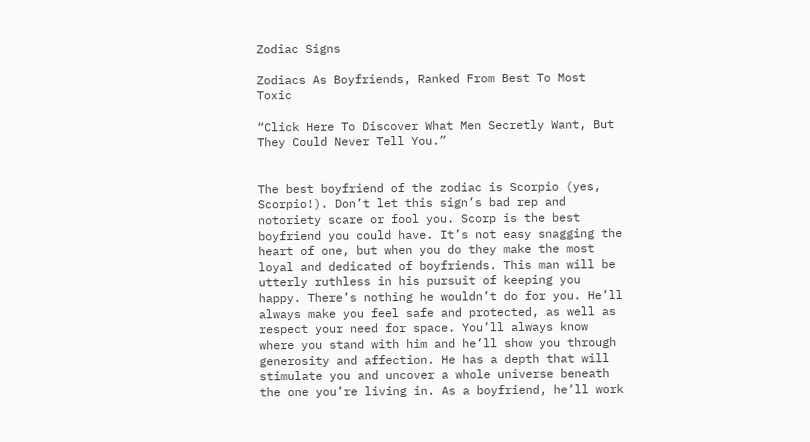Zodiac Signs

Zodiacs As Boyfriends, Ranked From Best To Most Toxic

“Click Here To Discover What Men Secretly Want, But They Could Never Tell You.”


The best boyfriend of the zodiac is Scorpio (yes, Scorpio!). Don’t let this sign’s bad rep and notoriety scare or fool you. Scorp is the best boyfriend you could have. It’s not easy snagging the heart of one, but when you do they make the most loyal and dedicated of boyfriends. This man will be utterly ruthless in his pursuit of keeping you happy. There’s nothing he wouldn’t do for you. He’ll always make you feel safe and protected, as well as respect your need for space. You’ll always know where you stand with him and he’ll show you through generosity and affection. He has a depth that will stimulate you and uncover a whole universe beneath the one you’re living in. As a boyfriend, he’ll work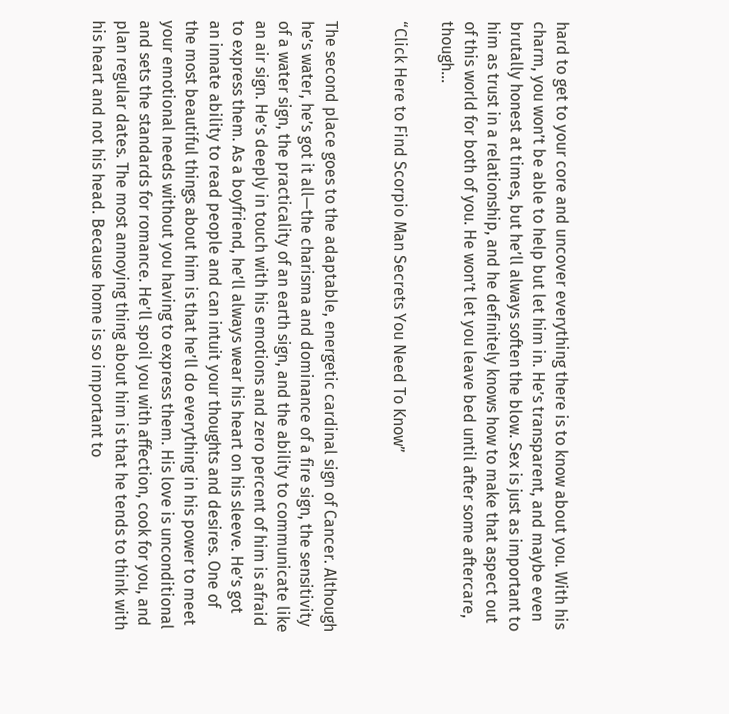hard to get to your core and uncover everything there is to know about you. With his charm, you won’t be able to help but let him in. He’s transparent, and maybe even brutally honest at times, but he’ll always soften the blow. Sex is just as important to him as trust in a relationship, and he definitely knows how to make that aspect out of this world for both of you. He won’t let you leave bed until after some aftercare, though…

“Click Here to Find Scorpio Man Secrets You Need To Know”


The second place goes to the adaptable, energetic cardinal sign of Cancer. Although he’s water, he’s got it all—the charisma and dominance of a fire sign, the sensitivity of a water sign, the practicality of an earth sign, and the ability to communicate like an air sign. He’s deeply in touch with his emotions and zero percent of him is afraid to express them. As a boyfriend, he’ll always wear his heart on his sleeve. He’s got an innate ability to read people and can intuit your thoughts and desires. One of the most beautiful things about him is that he’ll do everything in his power to meet your emotional needs without you having to express them. His love is unconditional and sets the standards for romance. He’ll spoil you with affection, cook for you, and plan regular dates. The most annoying thing about him is that he tends to think with his heart and not his head. Because home is so important to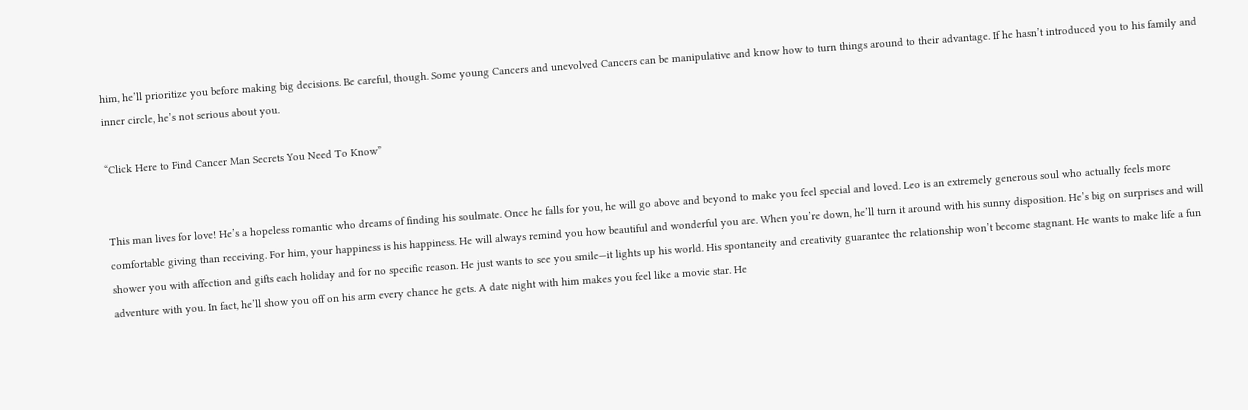him, he’ll prioritize you before making big decisions. Be careful, though. Some young Cancers and unevolved Cancers can be manipulative and know how to turn things around to their advantage. If he hasn’t introduced you to his family and inner circle, he’s not serious about you.

“Click Here to Find Cancer Man Secrets You Need To Know”


This man lives for love! He’s a hopeless romantic who dreams of finding his soulmate. Once he falls for you, he will go above and beyond to make you feel special and loved. Leo is an extremely generous soul who actually feels more comfortable giving than receiving. For him, your happiness is his happiness. He will always remind you how beautiful and wonderful you are. When you’re down, he’ll turn it around with his sunny disposition. He’s big on surprises and will shower you with affection and gifts each holiday and for no specific reason. He just wants to see you smile—it lights up his world. His spontaneity and creativity guarantee the relationship won’t become stagnant. He wants to make life a fun adventure with you. In fact, he’ll show you off on his arm every chance he gets. A date night with him makes you feel like a movie star. He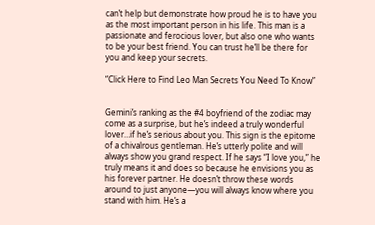can’t help but demonstrate how proud he is to have you as the most important person in his life. This man is a passionate and ferocious lover, but also one who wants to be your best friend. You can trust he’ll be there for you and keep your secrets.

“Click Here to Find Leo Man Secrets You Need To Know”


Gemini’s ranking as the #4 boyfriend of the zodiac may come as a surprise, but he’s indeed a truly wonderful lover…if he’s serious about you. This sign is the epitome of a chivalrous gentleman. He’s utterly polite and will always show you grand respect. If he says “I love you,” he truly means it and does so because he envisions you as his forever partner. He doesn’t throw these words around to just anyone—you will always know where you stand with him. He’s a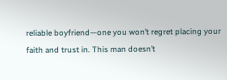reliable boyfriend—one you won’t regret placing your faith and trust in. This man doesn’t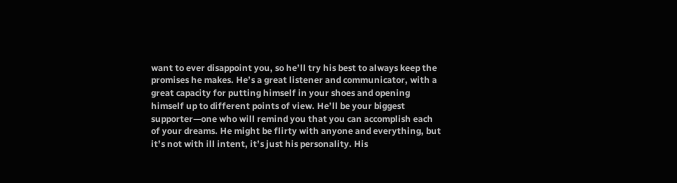want to ever disappoint you, so he’ll try his best to always keep the promises he makes. He’s a great listener and communicator, with a great capacity for putting himself in your shoes and opening himself up to different points of view. He’ll be your biggest supporter—one who will remind you that you can accomplish each of your dreams. He might be flirty with anyone and everything, but it’s not with ill intent, it’s just his personality. His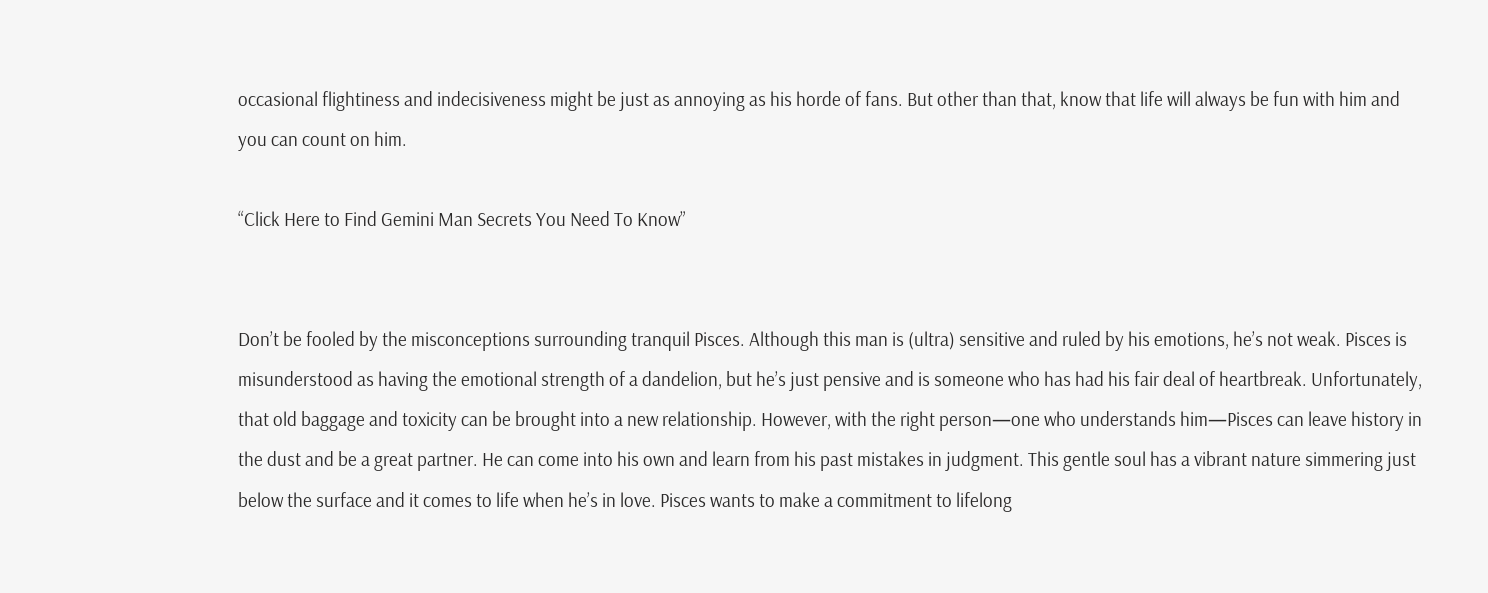occasional flightiness and indecisiveness might be just as annoying as his horde of fans. But other than that, know that life will always be fun with him and you can count on him.

“Click Here to Find Gemini Man Secrets You Need To Know”


Don’t be fooled by the misconceptions surrounding tranquil Pisces. Although this man is (ultra) sensitive and ruled by his emotions, he’s not weak. Pisces is misunderstood as having the emotional strength of a dandelion, but he’s just pensive and is someone who has had his fair deal of heartbreak. Unfortunately, that old baggage and toxicity can be brought into a new relationship. However, with the right person—one who understands him—Pisces can leave history in the dust and be a great partner. He can come into his own and learn from his past mistakes in judgment. This gentle soul has a vibrant nature simmering just below the surface and it comes to life when he’s in love. Pisces wants to make a commitment to lifelong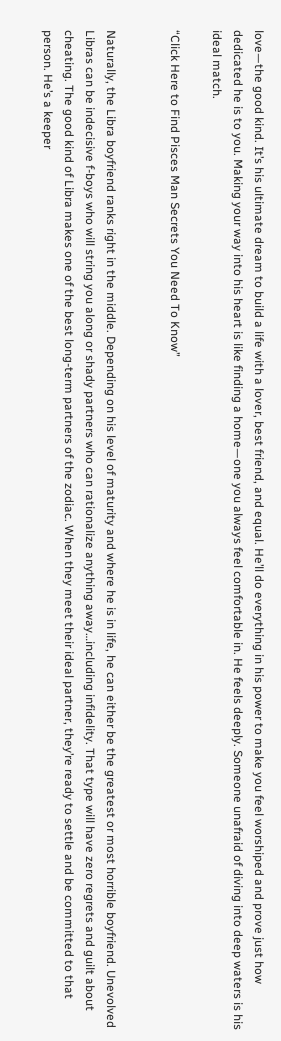love—the good kind. It’s his ultimate dream to build a life with a lover, best friend, and equal. He’ll do everything in his power to make you feel worshiped and prove just how dedicated he is to you. Making your way into his heart is like finding a home—one you always feel comfortable in. He feels deeply. Someone unafraid of diving into deep waters is his ideal match.

“Click Here to Find Pisces Man Secrets You Need To Know”


Naturally, the Libra boyfriend ranks right in the middle. Depending on his level of maturity and where he is in life, he can either be the greatest or most horrible boyfriend. Unevolved Libras can be indecisive f-boys who will string you along or shady partners who can rationalize anything away…including infidelity. That type will have zero regrets and guilt about cheating. The good kind of Libra makes one of the best long-term partners of the zodiac. When they meet their ideal partner, they’re ready to settle and be committed to that person. He’s a keeper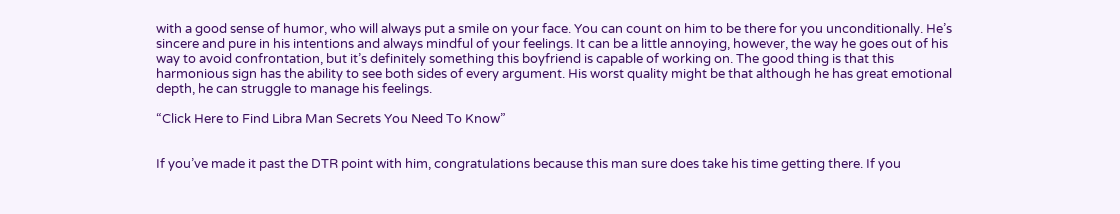with a good sense of humor, who will always put a smile on your face. You can count on him to be there for you unconditionally. He’s sincere and pure in his intentions and always mindful of your feelings. It can be a little annoying, however, the way he goes out of his way to avoid confrontation, but it’s definitely something this boyfriend is capable of working on. The good thing is that this harmonious sign has the ability to see both sides of every argument. His worst quality might be that although he has great emotional depth, he can struggle to manage his feelings.

“Click Here to Find Libra Man Secrets You Need To Know”


If you’ve made it past the DTR point with him, congratulations because this man sure does take his time getting there. If you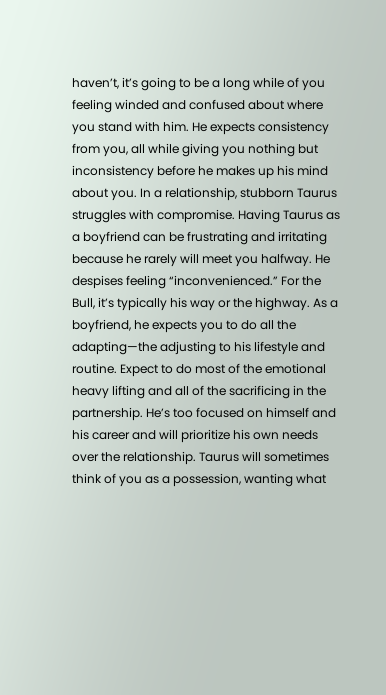haven’t, it’s going to be a long while of you feeling winded and confused about where you stand with him. He expects consistency from you, all while giving you nothing but inconsistency before he makes up his mind about you. In a relationship, stubborn Taurus struggles with compromise. Having Taurus as a boyfriend can be frustrating and irritating because he rarely will meet you halfway. He despises feeling “inconvenienced.” For the Bull, it’s typically his way or the highway. As a boyfriend, he expects you to do all the adapting—the adjusting to his lifestyle and routine. Expect to do most of the emotional heavy lifting and all of the sacrificing in the partnership. He’s too focused on himself and his career and will prioritize his own needs over the relationship. Taurus will sometimes think of you as a possession, wanting what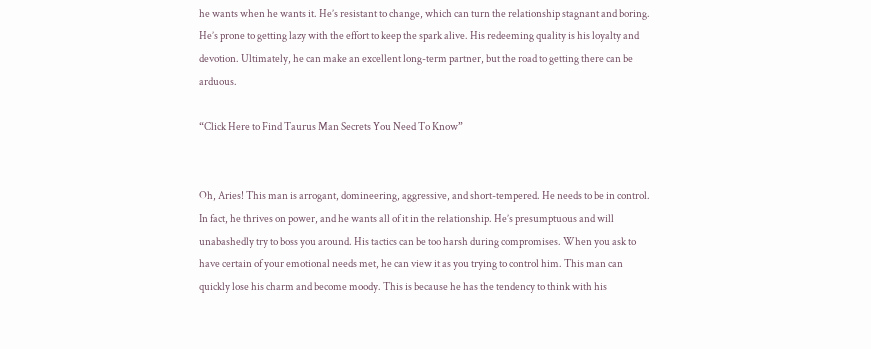he wants when he wants it. He’s resistant to change, which can turn the relationship stagnant and boring. He’s prone to getting lazy with the effort to keep the spark alive. His redeeming quality is his loyalty and devotion. Ultimately, he can make an excellent long-term partner, but the road to getting there can be arduous.

“Click Here to Find Taurus Man Secrets You Need To Know”


Oh, Aries! This man is arrogant, domineering, aggressive, and short-tempered. He needs to be in control. In fact, he thrives on power, and he wants all of it in the relationship. He’s presumptuous and will unabashedly try to boss you around. His tactics can be too harsh during compromises. When you ask to have certain of your emotional needs met, he can view it as you trying to control him. This man can quickly lose his charm and become moody. This is because he has the tendency to think with his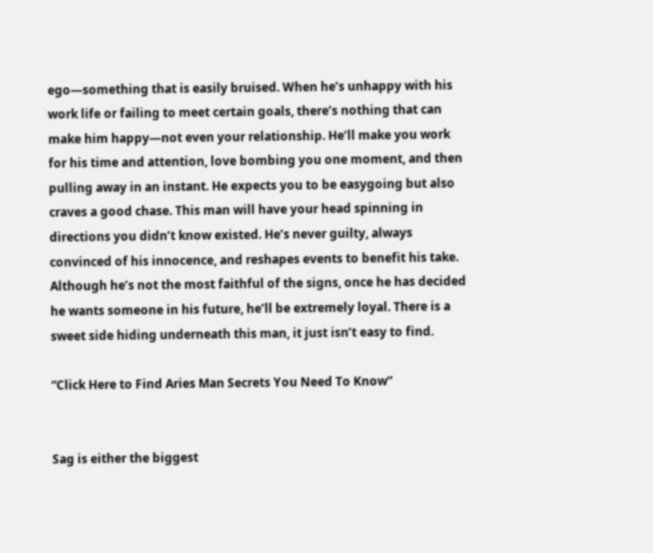ego—something that is easily bruised. When he’s unhappy with his work life or failing to meet certain goals, there’s nothing that can make him happy—not even your relationship. He’ll make you work for his time and attention, love bombing you one moment, and then pulling away in an instant. He expects you to be easygoing but also craves a good chase. This man will have your head spinning in directions you didn’t know existed. He’s never guilty, always convinced of his innocence, and reshapes events to benefit his take. Although he’s not the most faithful of the signs, once he has decided he wants someone in his future, he’ll be extremely loyal. There is a sweet side hiding underneath this man, it just isn’t easy to find.

“Click Here to Find Aries Man Secrets You Need To Know”


Sag is either the biggest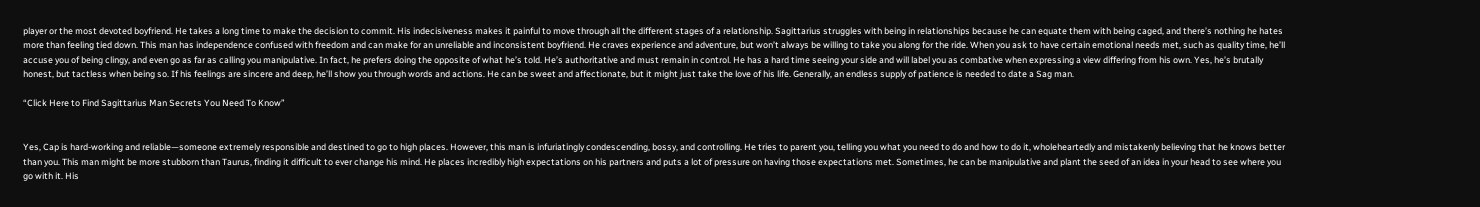player or the most devoted boyfriend. He takes a long time to make the decision to commit. His indecisiveness makes it painful to move through all the different stages of a relationship. Sagittarius struggles with being in relationships because he can equate them with being caged, and there’s nothing he hates more than feeling tied down. This man has independence confused with freedom and can make for an unreliable and inconsistent boyfriend. He craves experience and adventure, but won’t always be willing to take you along for the ride. When you ask to have certain emotional needs met, such as quality time, he’ll accuse you of being clingy, and even go as far as calling you manipulative. In fact, he prefers doing the opposite of what he’s told. He’s authoritative and must remain in control. He has a hard time seeing your side and will label you as combative when expressing a view differing from his own. Yes, he’s brutally honest, but tactless when being so. If his feelings are sincere and deep, he’ll show you through words and actions. He can be sweet and affectionate, but it might just take the love of his life. Generally, an endless supply of patience is needed to date a Sag man.

“Click Here to Find Sagittarius Man Secrets You Need To Know”


Yes, Cap is hard-working and reliable—someone extremely responsible and destined to go to high places. However, this man is infuriatingly condescending, bossy, and controlling. He tries to parent you, telling you what you need to do and how to do it, wholeheartedly and mistakenly believing that he knows better than you. This man might be more stubborn than Taurus, finding it difficult to ever change his mind. He places incredibly high expectations on his partners and puts a lot of pressure on having those expectations met. Sometimes, he can be manipulative and plant the seed of an idea in your head to see where you go with it. His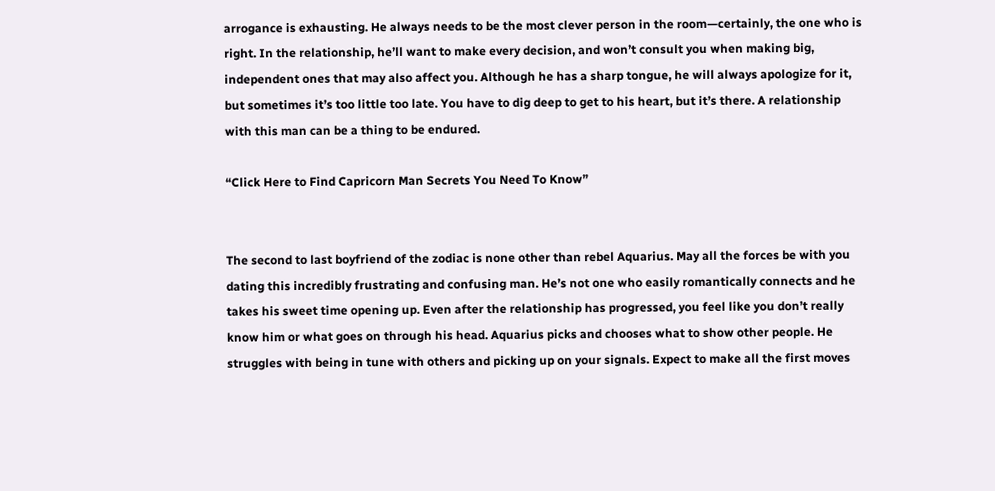arrogance is exhausting. He always needs to be the most clever person in the room—certainly, the one who is right. In the relationship, he’ll want to make every decision, and won’t consult you when making big, independent ones that may also affect you. Although he has a sharp tongue, he will always apologize for it, but sometimes it’s too little too late. You have to dig deep to get to his heart, but it’s there. A relationship with this man can be a thing to be endured.

“Click Here to Find Capricorn Man Secrets You Need To Know”


The second to last boyfriend of the zodiac is none other than rebel Aquarius. May all the forces be with you dating this incredibly frustrating and confusing man. He’s not one who easily romantically connects and he takes his sweet time opening up. Even after the relationship has progressed, you feel like you don’t really know him or what goes on through his head. Aquarius picks and chooses what to show other people. He struggles with being in tune with others and picking up on your signals. Expect to make all the first moves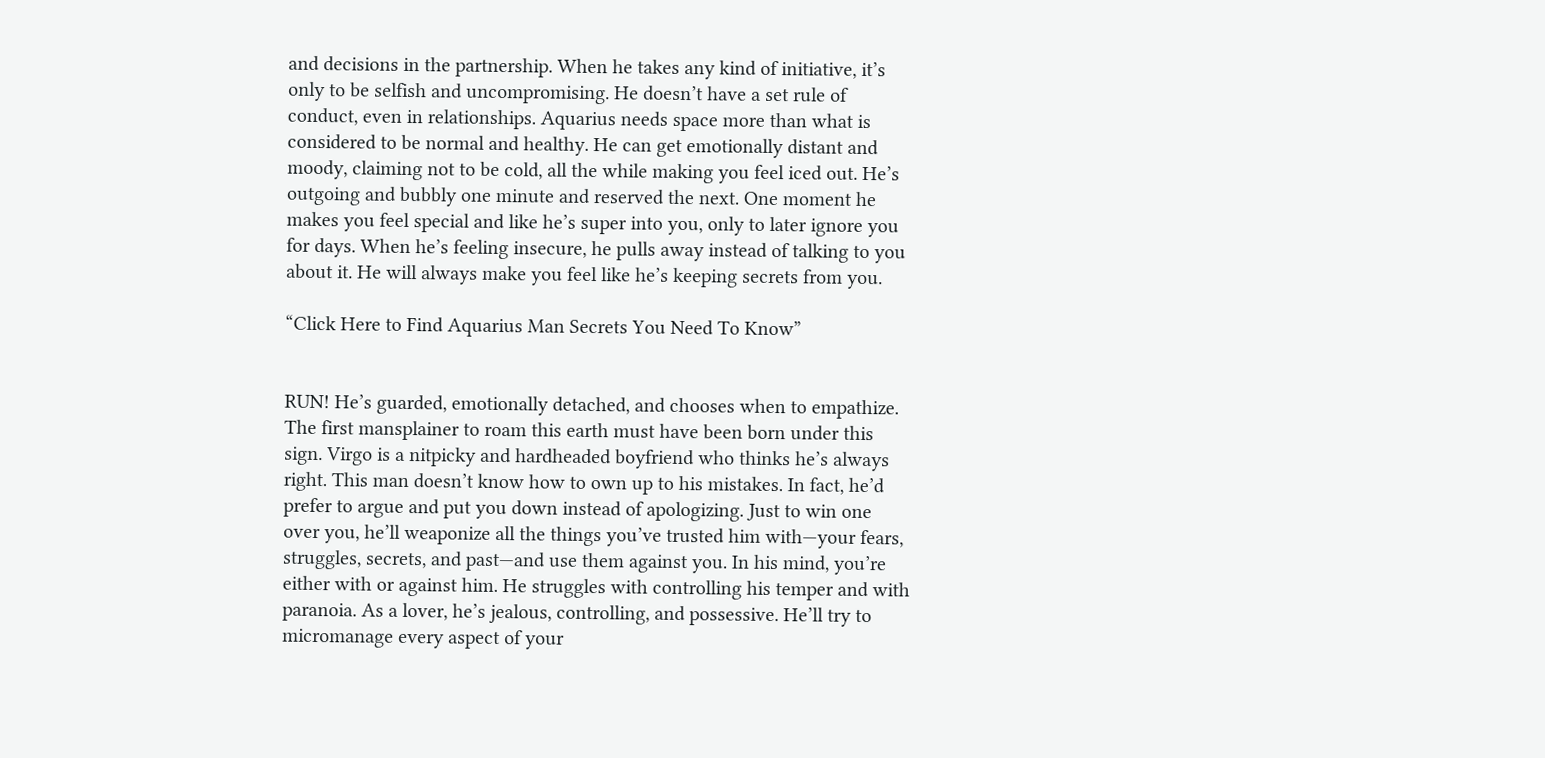and decisions in the partnership. When he takes any kind of initiative, it’s only to be selfish and uncompromising. He doesn’t have a set rule of conduct, even in relationships. Aquarius needs space more than what is considered to be normal and healthy. He can get emotionally distant and moody, claiming not to be cold, all the while making you feel iced out. He’s outgoing and bubbly one minute and reserved the next. One moment he makes you feel special and like he’s super into you, only to later ignore you for days. When he’s feeling insecure, he pulls away instead of talking to you about it. He will always make you feel like he’s keeping secrets from you.

“Click Here to Find Aquarius Man Secrets You Need To Know”


RUN! He’s guarded, emotionally detached, and chooses when to empathize. The first mansplainer to roam this earth must have been born under this sign. Virgo is a nitpicky and hardheaded boyfriend who thinks he’s always right. This man doesn’t know how to own up to his mistakes. In fact, he’d prefer to argue and put you down instead of apologizing. Just to win one over you, he’ll weaponize all the things you’ve trusted him with—your fears, struggles, secrets, and past—and use them against you. In his mind, you’re either with or against him. He struggles with controlling his temper and with paranoia. As a lover, he’s jealous, controlling, and possessive. He’ll try to micromanage every aspect of your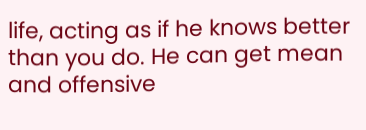life, acting as if he knows better than you do. He can get mean and offensive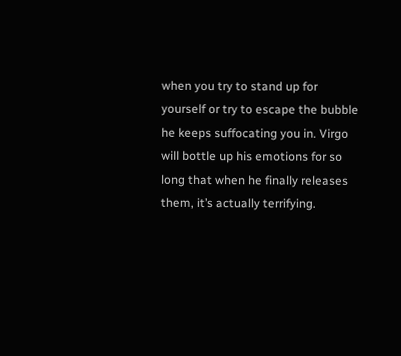when you try to stand up for yourself or try to escape the bubble he keeps suffocating you in. Virgo will bottle up his emotions for so long that when he finally releases them, it’s actually terrifying.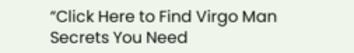“Click Here to Find Virgo Man Secrets You Need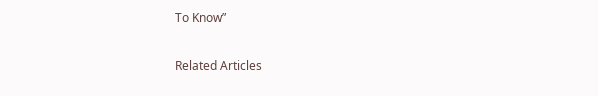To Know”

Related Articles